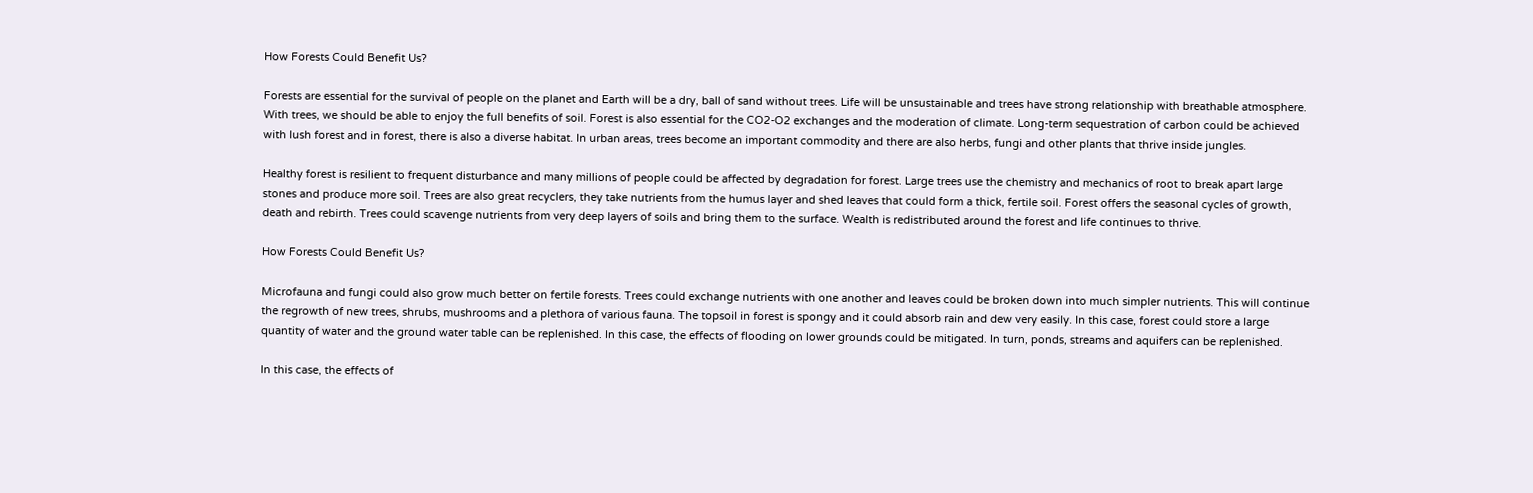How Forests Could Benefit Us?

Forests are essential for the survival of people on the planet and Earth will be a dry, ball of sand without trees. Life will be unsustainable and trees have strong relationship with breathable atmosphere. With trees, we should be able to enjoy the full benefits of soil. Forest is also essential for the CO2-O2 exchanges and the moderation of climate. Long-term sequestration of carbon could be achieved with lush forest and in forest, there is also a diverse habitat. In urban areas, trees become an important commodity and there are also herbs, fungi and other plants that thrive inside jungles.

Healthy forest is resilient to frequent disturbance and many millions of people could be affected by degradation for forest. Large trees use the chemistry and mechanics of root to break apart large stones and produce more soil. Trees are also great recyclers, they take nutrients from the humus layer and shed leaves that could form a thick, fertile soil. Forest offers the seasonal cycles of growth, death and rebirth. Trees could scavenge nutrients from very deep layers of soils and bring them to the surface. Wealth is redistributed around the forest and life continues to thrive.

How Forests Could Benefit Us?

Microfauna and fungi could also grow much better on fertile forests. Trees could exchange nutrients with one another and leaves could be broken down into much simpler nutrients. This will continue the regrowth of new trees, shrubs, mushrooms and a plethora of various fauna. The topsoil in forest is spongy and it could absorb rain and dew very easily. In this case, forest could store a large quantity of water and the ground water table can be replenished. In this case, the effects of flooding on lower grounds could be mitigated. In turn, ponds, streams and aquifers can be replenished.

In this case, the effects of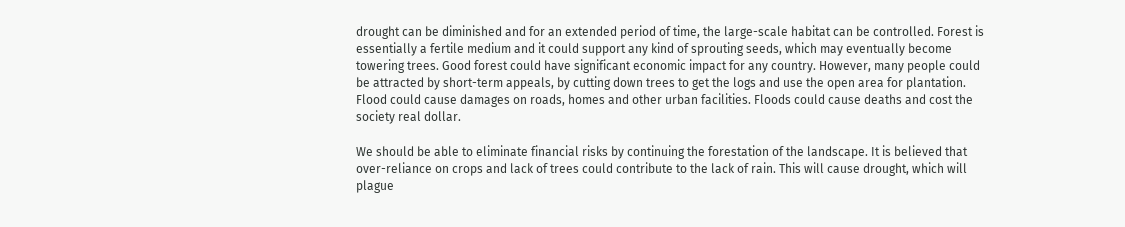drought can be diminished and for an extended period of time, the large-scale habitat can be controlled. Forest is essentially a fertile medium and it could support any kind of sprouting seeds, which may eventually become towering trees. Good forest could have significant economic impact for any country. However, many people could be attracted by short-term appeals, by cutting down trees to get the logs and use the open area for plantation. Flood could cause damages on roads, homes and other urban facilities. Floods could cause deaths and cost the society real dollar.

We should be able to eliminate financial risks by continuing the forestation of the landscape. It is believed that over-reliance on crops and lack of trees could contribute to the lack of rain. This will cause drought, which will plague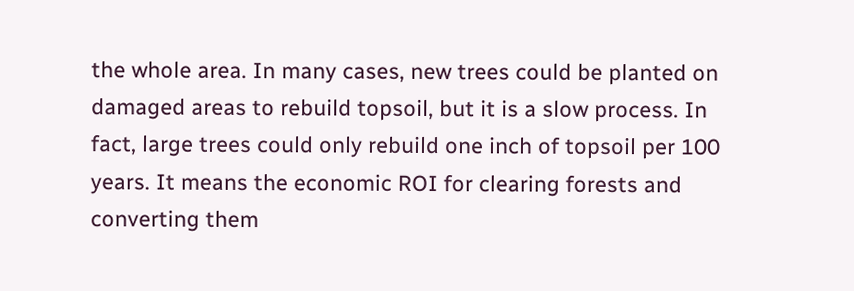the whole area. In many cases, new trees could be planted on damaged areas to rebuild topsoil, but it is a slow process. In fact, large trees could only rebuild one inch of topsoil per 100 years. It means the economic ROI for clearing forests and converting them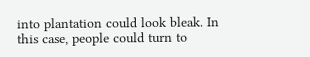into plantation could look bleak. In this case, people could turn to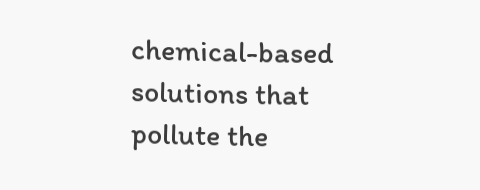chemical-based solutions that pollute the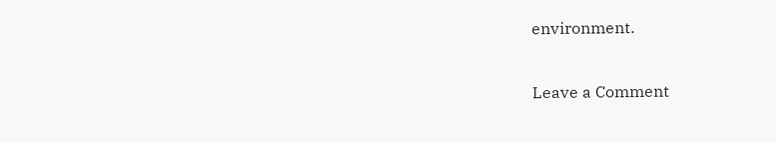environment.

Leave a Comment